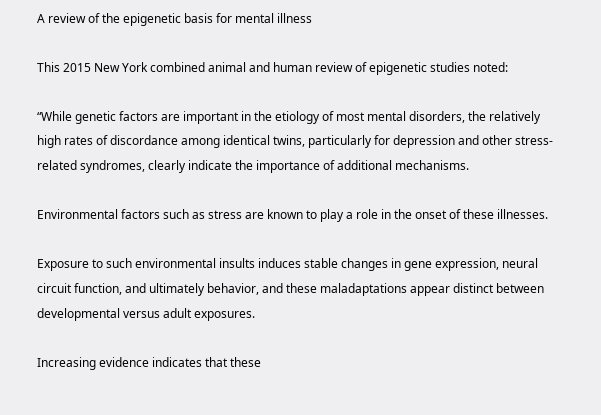A review of the epigenetic basis for mental illness

This 2015 New York combined animal and human review of epigenetic studies noted:

“While genetic factors are important in the etiology of most mental disorders, the relatively high rates of discordance among identical twins, particularly for depression and other stress-related syndromes, clearly indicate the importance of additional mechanisms.

Environmental factors such as stress are known to play a role in the onset of these illnesses.

Exposure to such environmental insults induces stable changes in gene expression, neural circuit function, and ultimately behavior, and these maladaptations appear distinct between developmental versus adult exposures.

Increasing evidence indicates that these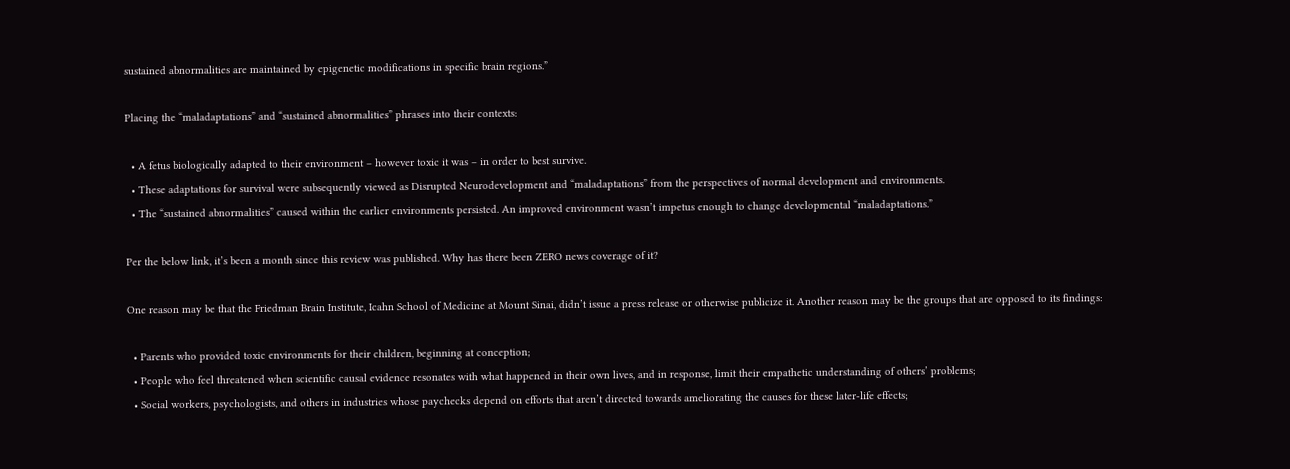sustained abnormalities are maintained by epigenetic modifications in specific brain regions.”

Placing the “maladaptations” and “sustained abnormalities” phrases into their contexts:

  • A fetus biologically adapted to their environment – however toxic it was – in order to best survive.
  • These adaptations for survival were subsequently viewed as Disrupted Neurodevelopment and “maladaptations” from the perspectives of normal development and environments.
  • The “sustained abnormalities” caused within the earlier environments persisted. An improved environment wasn’t impetus enough to change developmental “maladaptations.”

Per the below link, it’s been a month since this review was published. Why has there been ZERO news coverage of it?

One reason may be that the Friedman Brain Institute, Icahn School of Medicine at Mount Sinai, didn’t issue a press release or otherwise publicize it. Another reason may be the groups that are opposed to its findings:

  • Parents who provided toxic environments for their children, beginning at conception;
  • People who feel threatened when scientific causal evidence resonates with what happened in their own lives, and in response, limit their empathetic understanding of others’ problems;
  • Social workers, psychologists, and others in industries whose paychecks depend on efforts that aren’t directed towards ameliorating the causes for these later-life effects;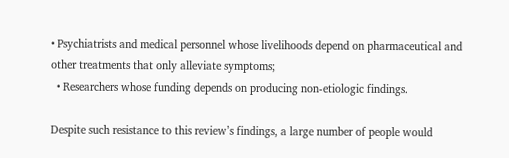• Psychiatrists and medical personnel whose livelihoods depend on pharmaceutical and other treatments that only alleviate symptoms;
  • Researchers whose funding depends on producing non-etiologic findings.

Despite such resistance to this review’s findings, a large number of people would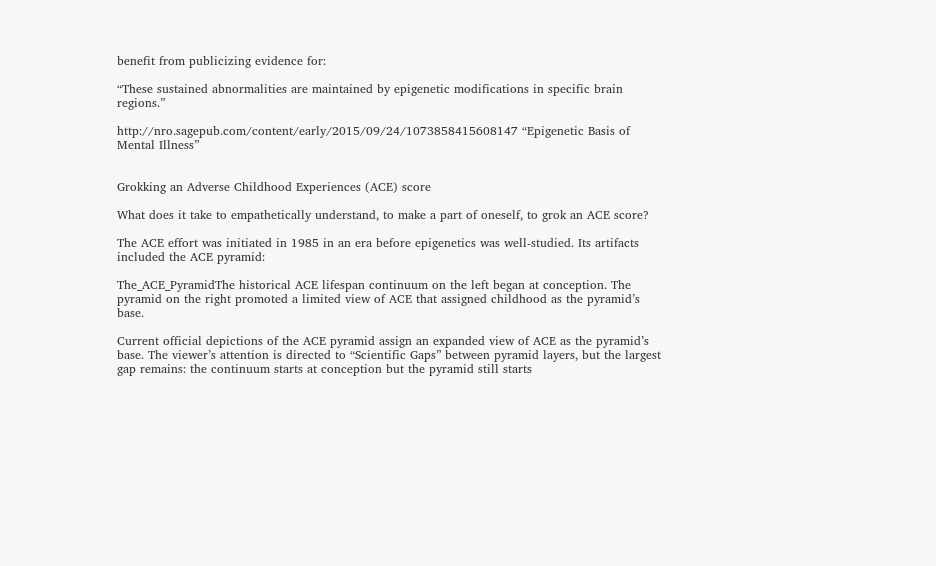benefit from publicizing evidence for:

“These sustained abnormalities are maintained by epigenetic modifications in specific brain regions.”

http://nro.sagepub.com/content/early/2015/09/24/1073858415608147 “Epigenetic Basis of Mental Illness”


Grokking an Adverse Childhood Experiences (ACE) score

What does it take to empathetically understand, to make a part of oneself, to grok an ACE score?

The ACE effort was initiated in 1985 in an era before epigenetics was well-studied. Its artifacts included the ACE pyramid:

The_ACE_PyramidThe historical ACE lifespan continuum on the left began at conception. The pyramid on the right promoted a limited view of ACE that assigned childhood as the pyramid’s base.

Current official depictions of the ACE pyramid assign an expanded view of ACE as the pyramid’s base. The viewer’s attention is directed to “Scientific Gaps” between pyramid layers, but the largest gap remains: the continuum starts at conception but the pyramid still starts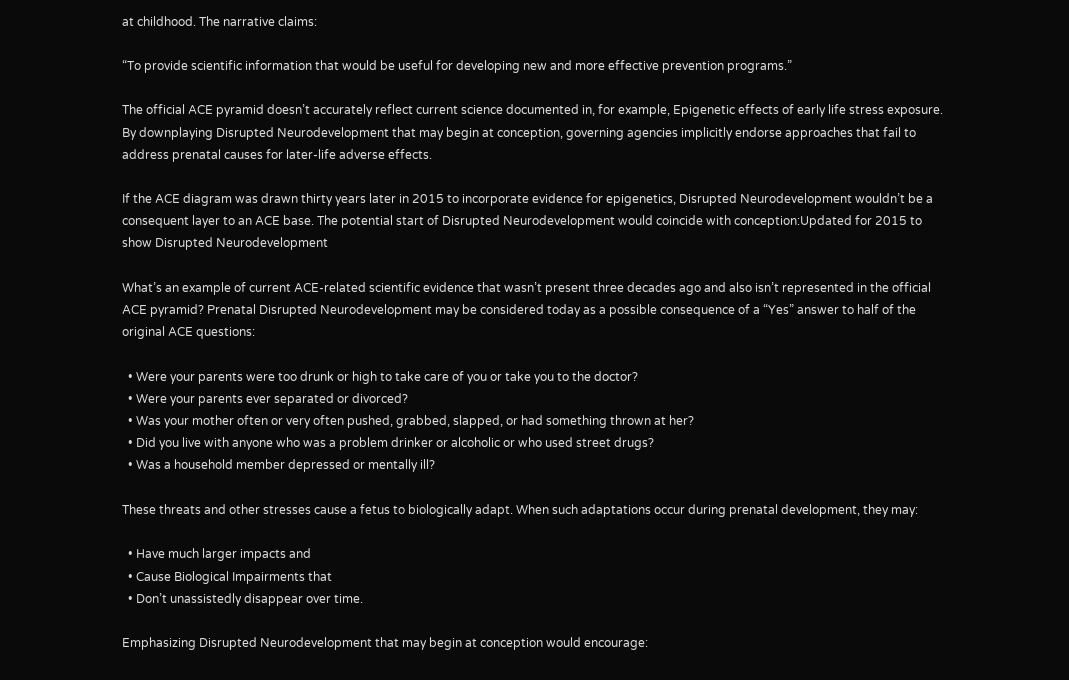at childhood. The narrative claims:

“To provide scientific information that would be useful for developing new and more effective prevention programs.”

The official ACE pyramid doesn’t accurately reflect current science documented in, for example, Epigenetic effects of early life stress exposure. By downplaying Disrupted Neurodevelopment that may begin at conception, governing agencies implicitly endorse approaches that fail to address prenatal causes for later-life adverse effects.

If the ACE diagram was drawn thirty years later in 2015 to incorporate evidence for epigenetics, Disrupted Neurodevelopment wouldn’t be a consequent layer to an ACE base. The potential start of Disrupted Neurodevelopment would coincide with conception:Updated for 2015 to show Disrupted Neurodevelopment

What’s an example of current ACE-related scientific evidence that wasn’t present three decades ago and also isn’t represented in the official ACE pyramid? Prenatal Disrupted Neurodevelopment may be considered today as a possible consequence of a “Yes” answer to half of the original ACE questions:

  • Were your parents were too drunk or high to take care of you or take you to the doctor?
  • Were your parents ever separated or divorced?
  • Was your mother often or very often pushed, grabbed, slapped, or had something thrown at her?
  • Did you live with anyone who was a problem drinker or alcoholic or who used street drugs?
  • Was a household member depressed or mentally ill?

These threats and other stresses cause a fetus to biologically adapt. When such adaptations occur during prenatal development, they may:

  • Have much larger impacts and
  • Cause Biological Impairments that
  • Don’t unassistedly disappear over time.

Emphasizing Disrupted Neurodevelopment that may begin at conception would encourage: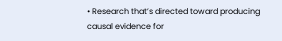• Research that’s directed toward producing causal evidence for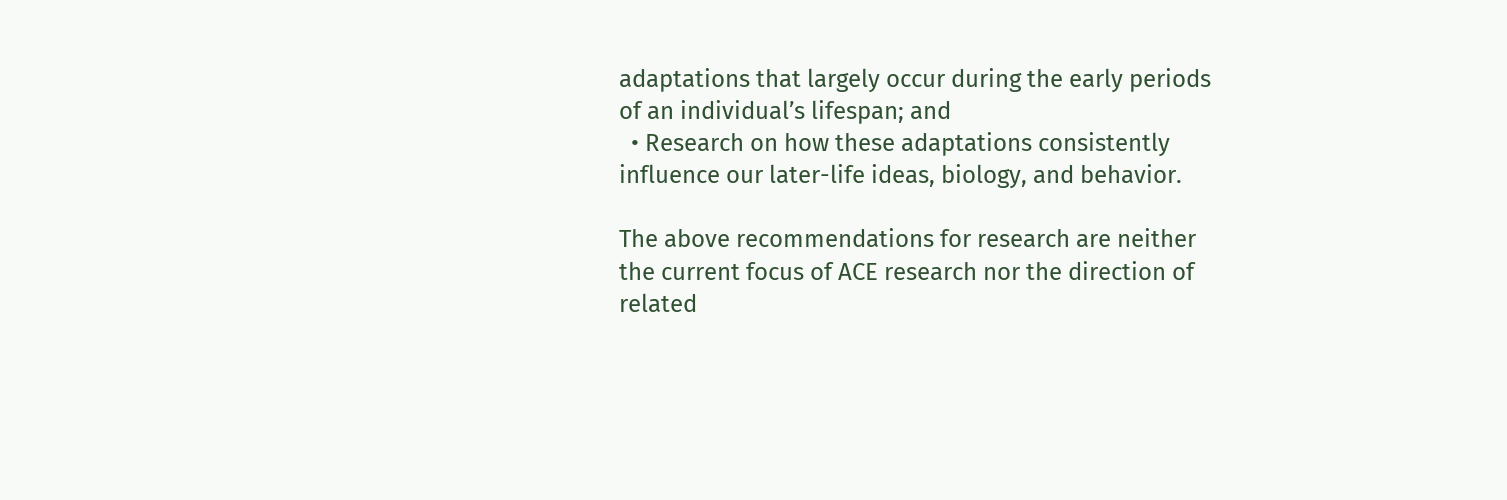adaptations that largely occur during the early periods of an individual’s lifespan; and
  • Research on how these adaptations consistently influence our later-life ideas, biology, and behavior.

The above recommendations for research are neither the current focus of ACE research nor the direction of related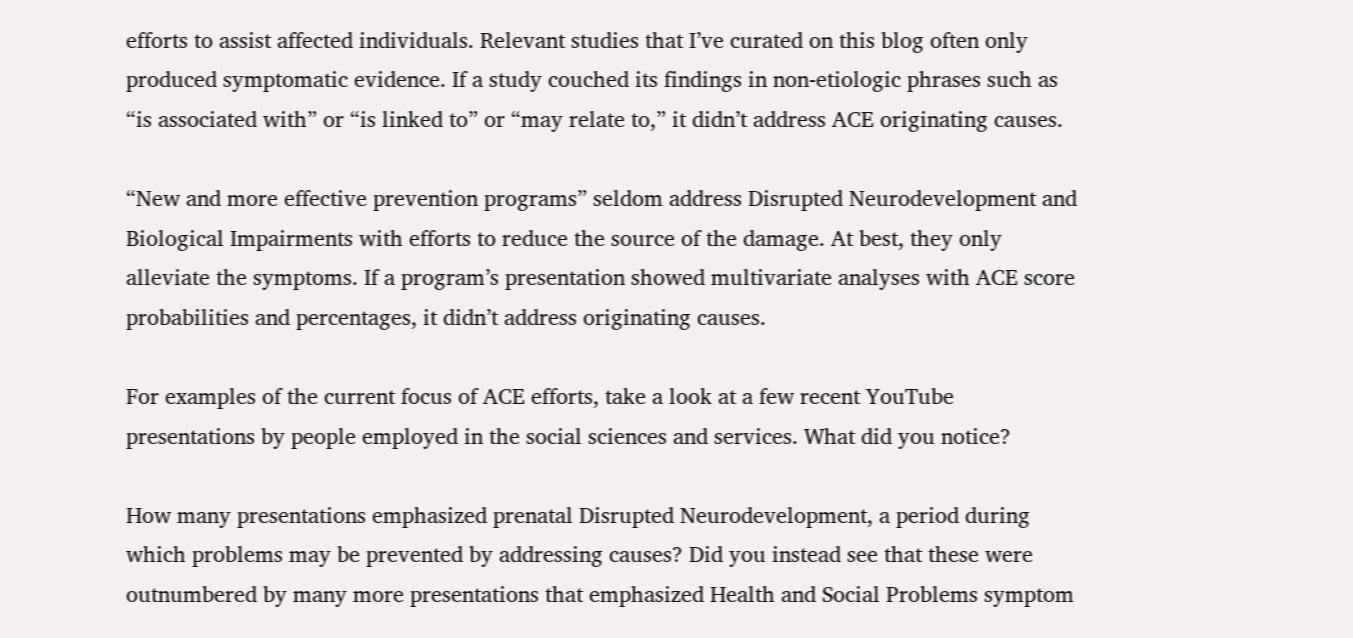efforts to assist affected individuals. Relevant studies that I’ve curated on this blog often only produced symptomatic evidence. If a study couched its findings in non-etiologic phrases such as “is associated with” or “is linked to” or “may relate to,” it didn’t address ACE originating causes.

“New and more effective prevention programs” seldom address Disrupted Neurodevelopment and Biological Impairments with efforts to reduce the source of the damage. At best, they only alleviate the symptoms. If a program’s presentation showed multivariate analyses with ACE score probabilities and percentages, it didn’t address originating causes.

For examples of the current focus of ACE efforts, take a look at a few recent YouTube presentations by people employed in the social sciences and services. What did you notice?

How many presentations emphasized prenatal Disrupted Neurodevelopment, a period during which problems may be prevented by addressing causes? Did you instead see that these were outnumbered by many more presentations that emphasized Health and Social Problems symptom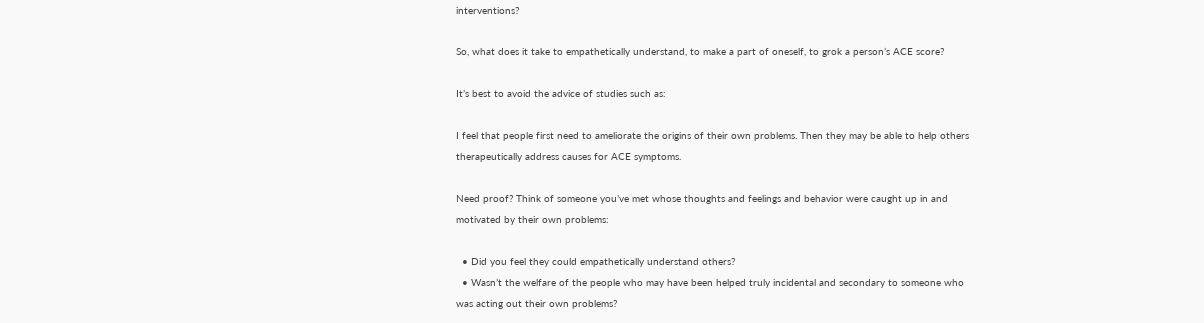interventions?

So, what does it take to empathetically understand, to make a part of oneself, to grok a person’s ACE score?

It’s best to avoid the advice of studies such as:

I feel that people first need to ameliorate the origins of their own problems. Then they may be able to help others therapeutically address causes for ACE symptoms.

Need proof? Think of someone you’ve met whose thoughts and feelings and behavior were caught up in and motivated by their own problems:

  • Did you feel they could empathetically understand others?
  • Wasn’t the welfare of the people who may have been helped truly incidental and secondary to someone who was acting out their own problems?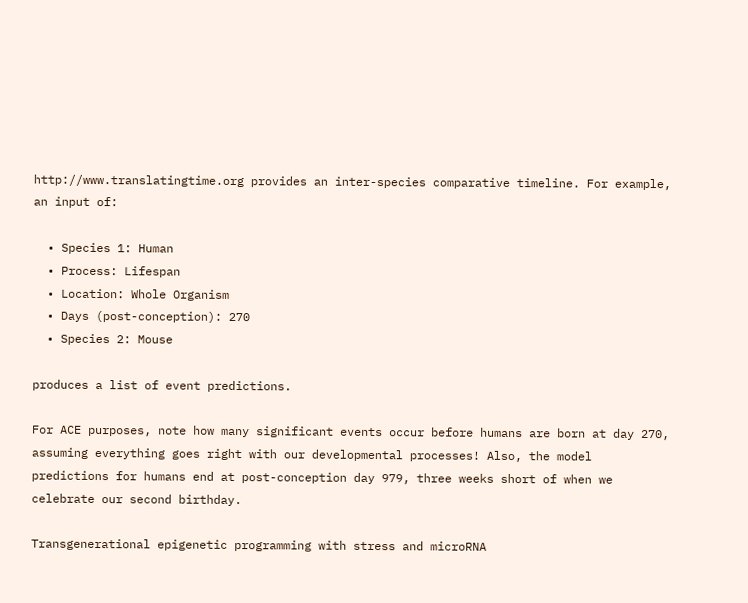http://www.translatingtime.org provides an inter-species comparative timeline. For example, an input of:

  • Species 1: Human
  • Process: Lifespan
  • Location: Whole Organism
  • Days (post-conception): 270
  • Species 2: Mouse

produces a list of event predictions.

For ACE purposes, note how many significant events occur before humans are born at day 270, assuming everything goes right with our developmental processes! Also, the model predictions for humans end at post-conception day 979, three weeks short of when we celebrate our second birthday.

Transgenerational epigenetic programming with stress and microRNA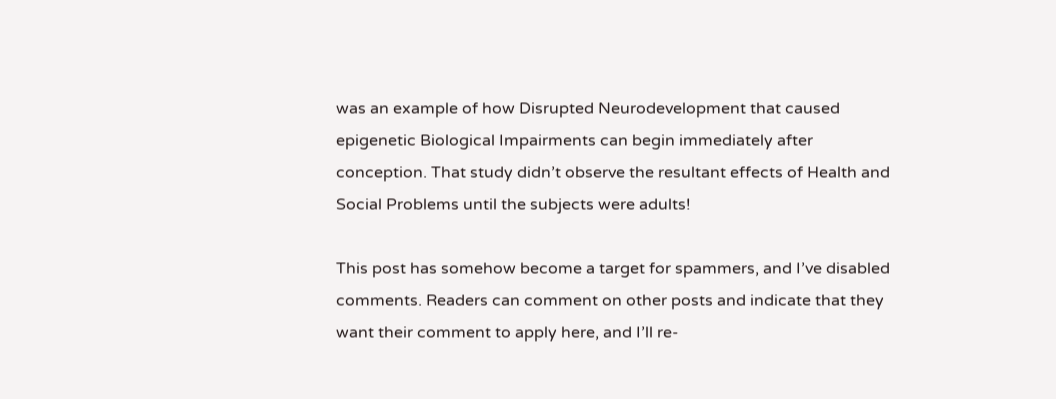was an example of how Disrupted Neurodevelopment that caused epigenetic Biological Impairments can begin immediately after conception. That study didn’t observe the resultant effects of Health and Social Problems until the subjects were adults!

This post has somehow become a target for spammers, and I’ve disabled comments. Readers can comment on other posts and indicate that they want their comment to apply here, and I’ll re-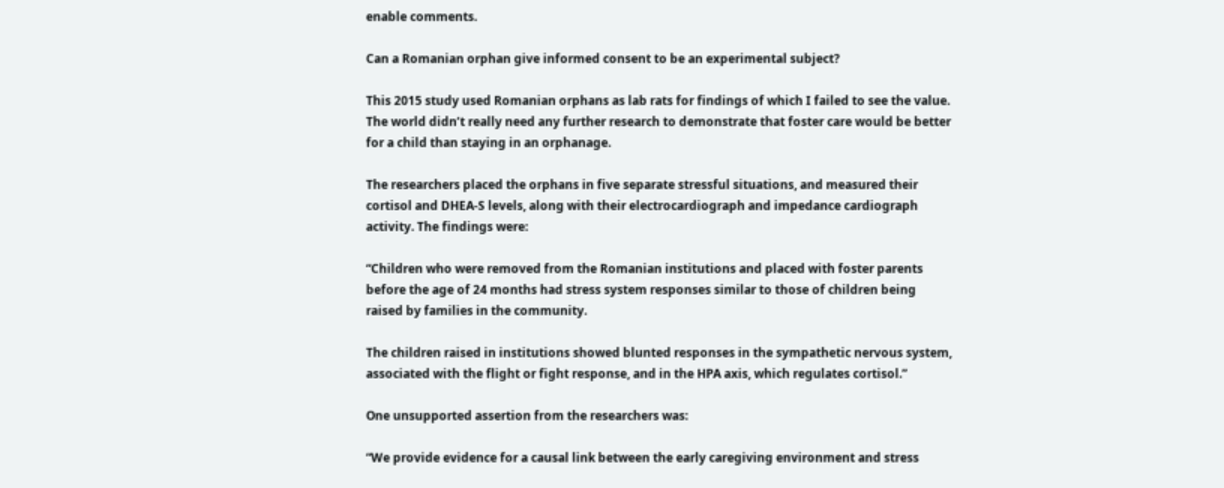enable comments.

Can a Romanian orphan give informed consent to be an experimental subject?

This 2015 study used Romanian orphans as lab rats for findings of which I failed to see the value. The world didn’t really need any further research to demonstrate that foster care would be better for a child than staying in an orphanage.

The researchers placed the orphans in five separate stressful situations, and measured their cortisol and DHEA-S levels, along with their electrocardiograph and impedance cardiograph activity. The findings were:

“Children who were removed from the Romanian institutions and placed with foster parents before the age of 24 months had stress system responses similar to those of children being raised by families in the community.

The children raised in institutions showed blunted responses in the sympathetic nervous system, associated with the flight or fight response, and in the HPA axis, which regulates cortisol.”

One unsupported assertion from the researchers was:

“We provide evidence for a causal link between the early caregiving environment and stress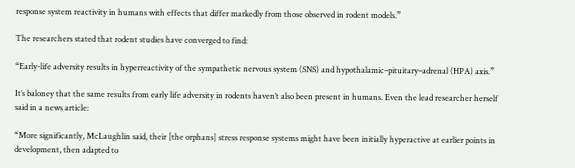response system reactivity in humans with effects that differ markedly from those observed in rodent models.”

The researchers stated that rodent studies have converged to find:

“Early-life adversity results in hyperreactivity of the sympathetic nervous system (SNS) and hypothalamic–pituitary–adrenal (HPA) axis.”

It’s baloney that the same results from early life adversity in rodents haven’t also been present in humans. Even the lead researcher herself said in a news article:

“More significantly, McLaughlin said, their [the orphans] stress response systems might have been initially hyperactive at earlier points in development, then adapted to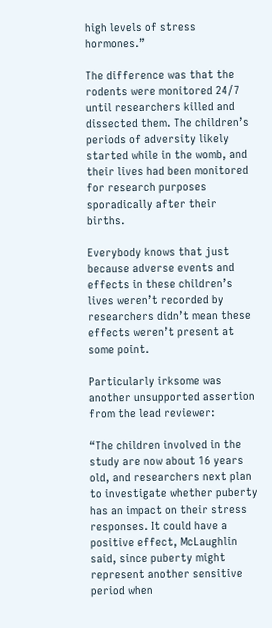high levels of stress hormones.”

The difference was that the rodents were monitored 24/7 until researchers killed and dissected them. The children’s periods of adversity likely started while in the womb, and their lives had been monitored for research purposes sporadically after their births.

Everybody knows that just because adverse events and effects in these children’s lives weren’t recorded by researchers didn’t mean these effects weren’t present at some point.

Particularly irksome was another unsupported assertion from the lead reviewer:

“The children involved in the study are now about 16 years old, and researchers next plan to investigate whether puberty has an impact on their stress responses. It could have a positive effect, McLaughlin said, since puberty might represent another sensitive period when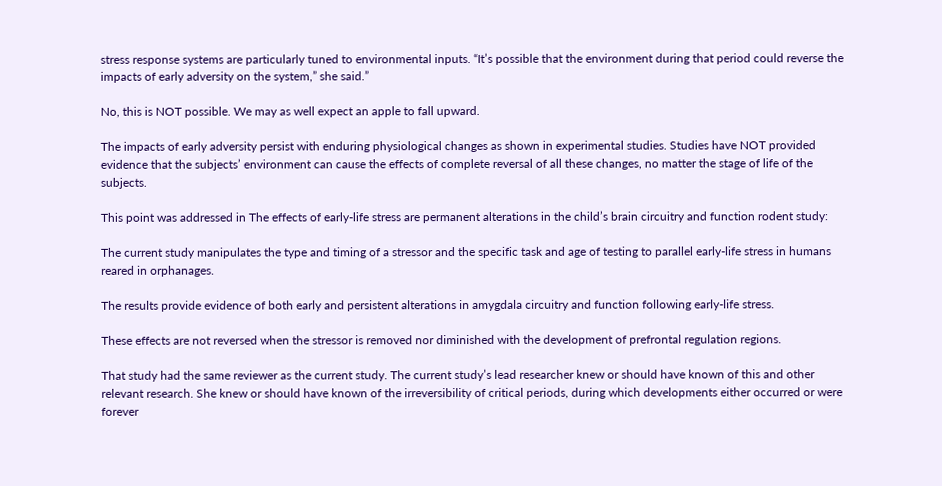stress response systems are particularly tuned to environmental inputs. “It’s possible that the environment during that period could reverse the impacts of early adversity on the system,” she said.”

No, this is NOT possible. We may as well expect an apple to fall upward.

The impacts of early adversity persist with enduring physiological changes as shown in experimental studies. Studies have NOT provided evidence that the subjects’ environment can cause the effects of complete reversal of all these changes, no matter the stage of life of the subjects.

This point was addressed in The effects of early-life stress are permanent alterations in the child’s brain circuitry and function rodent study:

The current study manipulates the type and timing of a stressor and the specific task and age of testing to parallel early-life stress in humans reared in orphanages.

The results provide evidence of both early and persistent alterations in amygdala circuitry and function following early-life stress.

These effects are not reversed when the stressor is removed nor diminished with the development of prefrontal regulation regions.

That study had the same reviewer as the current study. The current study’s lead researcher knew or should have known of this and other relevant research. She knew or should have known of the irreversibility of critical periods, during which developments either occurred or were forever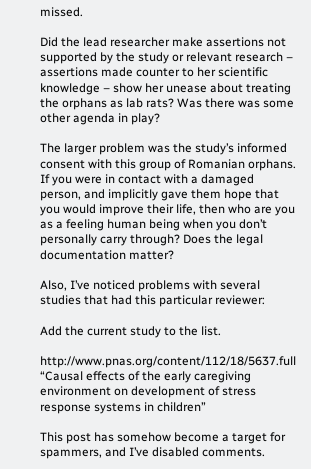missed.

Did the lead researcher make assertions not supported by the study or relevant research – assertions made counter to her scientific knowledge – show her unease about treating the orphans as lab rats? Was there was some other agenda in play?

The larger problem was the study’s informed consent with this group of Romanian orphans. If you were in contact with a damaged person, and implicitly gave them hope that you would improve their life, then who are you as a feeling human being when you don’t personally carry through? Does the legal documentation matter?

Also, I’ve noticed problems with several studies that had this particular reviewer:

Add the current study to the list.

http://www.pnas.org/content/112/18/5637.full “Causal effects of the early caregiving environment on development of stress response systems in children”

This post has somehow become a target for spammers, and I’ve disabled comments.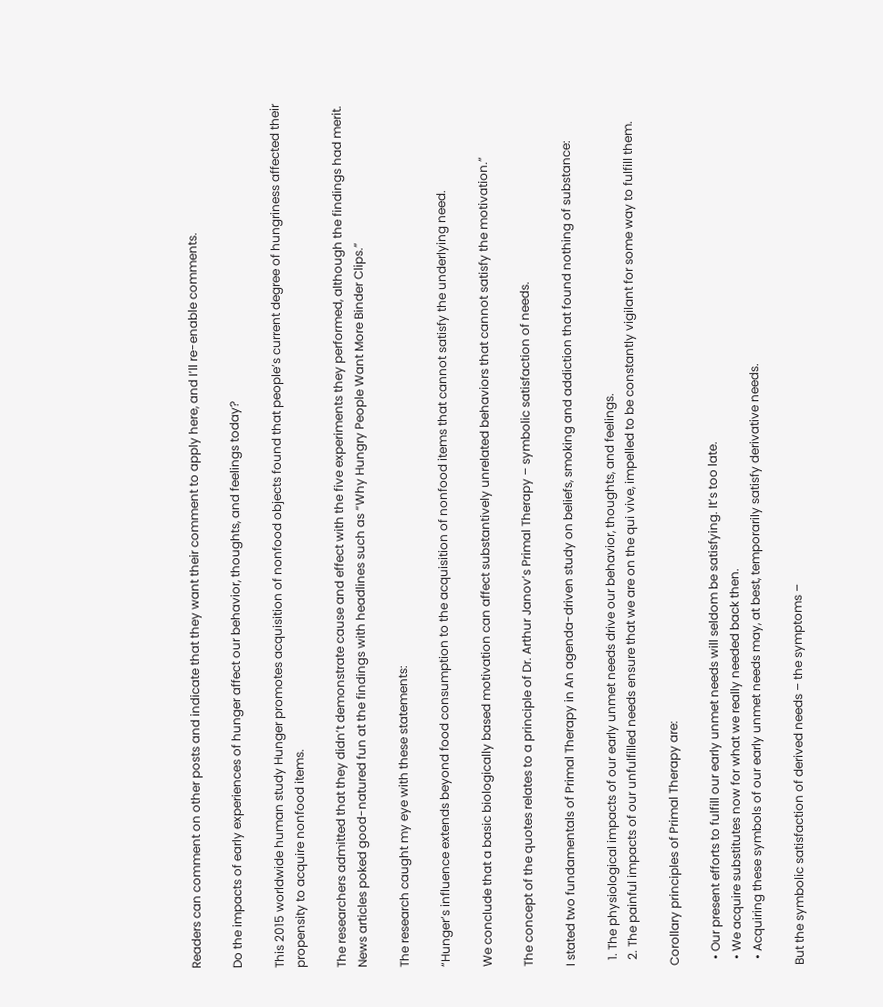Readers can comment on other posts and indicate that they want their comment to apply here, and I’ll re-enable comments.

Do the impacts of early experiences of hunger affect our behavior, thoughts, and feelings today?

This 2015 worldwide human study Hunger promotes acquisition of nonfood objects found that people’s current degree of hungriness affected their propensity to acquire nonfood items.

The researchers admitted that they didn’t demonstrate cause and effect with the five experiments they performed, although the findings had merit. News articles poked good-natured fun at the findings with headlines such as “Why Hungry People Want More Binder Clips.”

The research caught my eye with these statements:

“Hunger’s influence extends beyond food consumption to the acquisition of nonfood items that cannot satisfy the underlying need.

We conclude that a basic biologically based motivation can affect substantively unrelated behaviors that cannot satisfy the motivation.”

The concept of the quotes relates to a principle of Dr. Arthur Janov’s Primal Therapy – symbolic satisfaction of needs.

I stated two fundamentals of Primal Therapy in An agenda-driven study on beliefs, smoking and addiction that found nothing of substance:

  1. The physiological impacts of our early unmet needs drive our behavior, thoughts, and feelings.
  2. The painful impacts of our unfulfilled needs ensure that we are on the qui vive, impelled to be constantly vigilant for some way to fulfill them.

Corollary principles of Primal Therapy are:

  • Our present efforts to fulfill our early unmet needs will seldom be satisfying. It’s too late.
  • We acquire substitutes now for what we really needed back then.
  • Acquiring these symbols of our early unmet needs may, at best, temporarily satisfy derivative needs.

But the symbolic satisfaction of derived needs – the symptoms –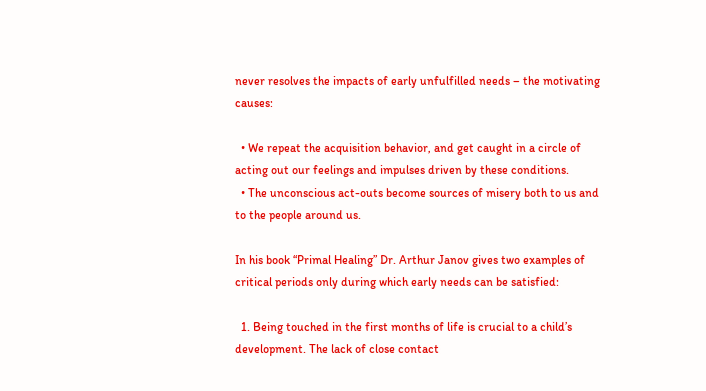never resolves the impacts of early unfulfilled needs – the motivating causes:

  • We repeat the acquisition behavior, and get caught in a circle of acting out our feelings and impulses driven by these conditions.
  • The unconscious act-outs become sources of misery both to us and to the people around us.

In his book “Primal Healing” Dr. Arthur Janov gives two examples of critical periods only during which early needs can be satisfied:

  1. Being touched in the first months of life is crucial to a child’s development. The lack of close contact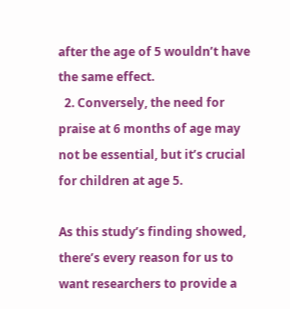after the age of 5 wouldn’t have the same effect.
  2. Conversely, the need for praise at 6 months of age may not be essential, but it’s crucial for children at age 5.

As this study’s finding showed, there’s every reason for us to want researchers to provide a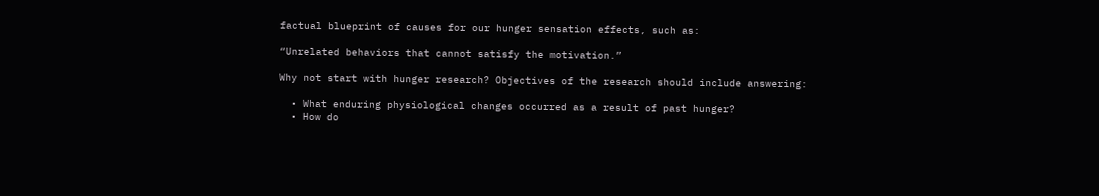factual blueprint of causes for our hunger sensation effects, such as:

“Unrelated behaviors that cannot satisfy the motivation.”

Why not start with hunger research? Objectives of the research should include answering:

  • What enduring physiological changes occurred as a result of past hunger?
  • How do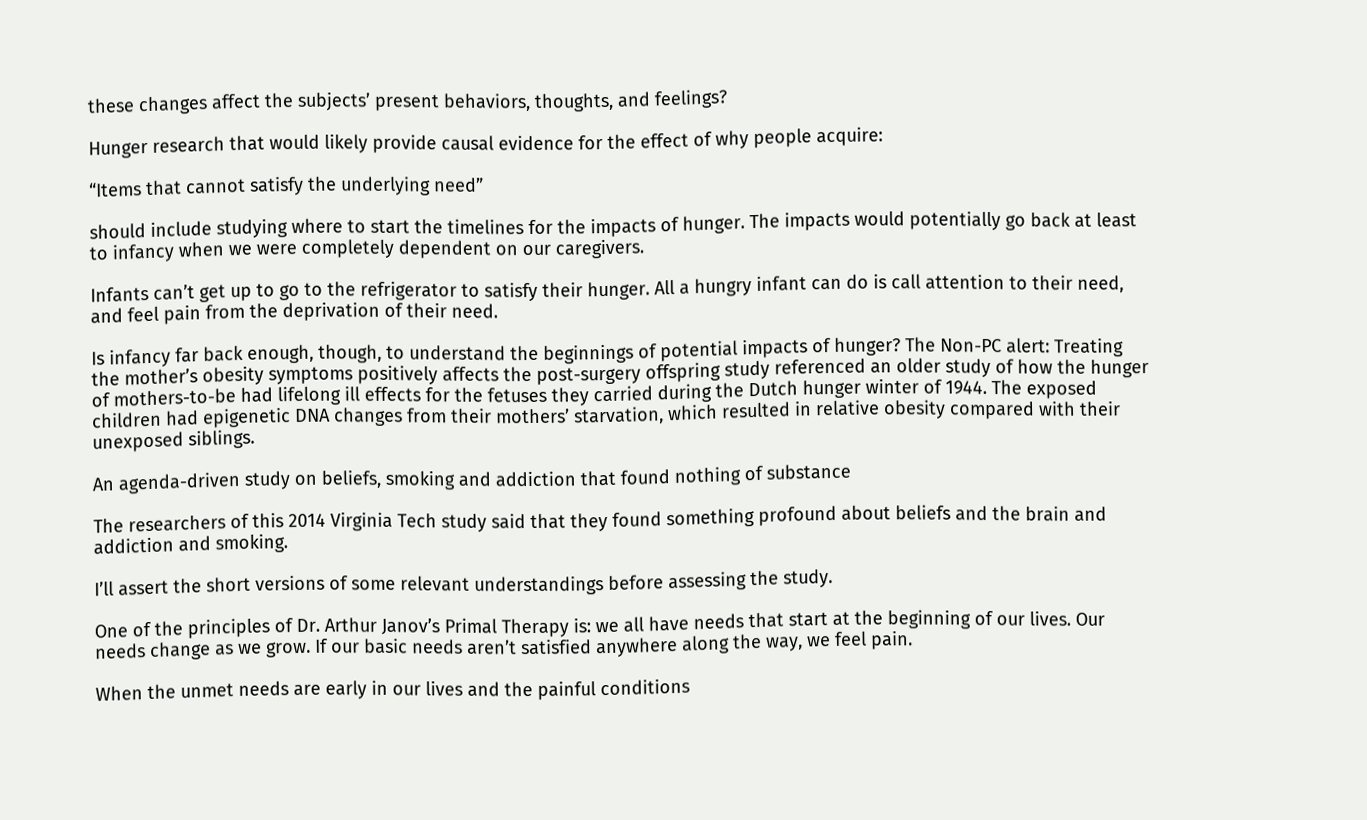these changes affect the subjects’ present behaviors, thoughts, and feelings?

Hunger research that would likely provide causal evidence for the effect of why people acquire:

“Items that cannot satisfy the underlying need”

should include studying where to start the timelines for the impacts of hunger. The impacts would potentially go back at least to infancy when we were completely dependent on our caregivers.

Infants can’t get up to go to the refrigerator to satisfy their hunger. All a hungry infant can do is call attention to their need, and feel pain from the deprivation of their need.

Is infancy far back enough, though, to understand the beginnings of potential impacts of hunger? The Non-PC alert: Treating the mother’s obesity symptoms positively affects the post-surgery offspring study referenced an older study of how the hunger of mothers-to-be had lifelong ill effects for the fetuses they carried during the Dutch hunger winter of 1944. The exposed children had epigenetic DNA changes from their mothers’ starvation, which resulted in relative obesity compared with their unexposed siblings.

An agenda-driven study on beliefs, smoking and addiction that found nothing of substance

The researchers of this 2014 Virginia Tech study said that they found something profound about beliefs and the brain and addiction and smoking.

I’ll assert the short versions of some relevant understandings before assessing the study.

One of the principles of Dr. Arthur Janov’s Primal Therapy is: we all have needs that start at the beginning of our lives. Our needs change as we grow. If our basic needs aren’t satisfied anywhere along the way, we feel pain.

When the unmet needs are early in our lives and the painful conditions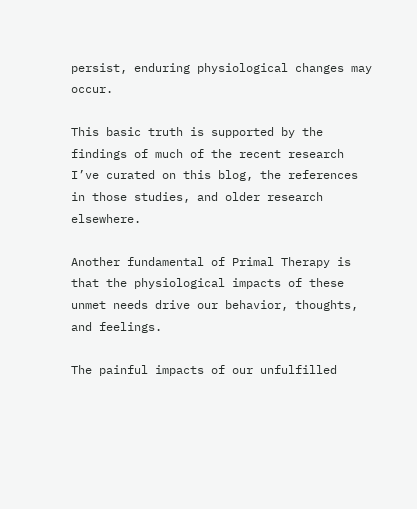persist, enduring physiological changes may occur.

This basic truth is supported by the findings of much of the recent research I’ve curated on this blog, the references in those studies, and older research elsewhere.

Another fundamental of Primal Therapy is that the physiological impacts of these unmet needs drive our behavior, thoughts, and feelings.

The painful impacts of our unfulfilled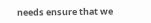needs ensure that we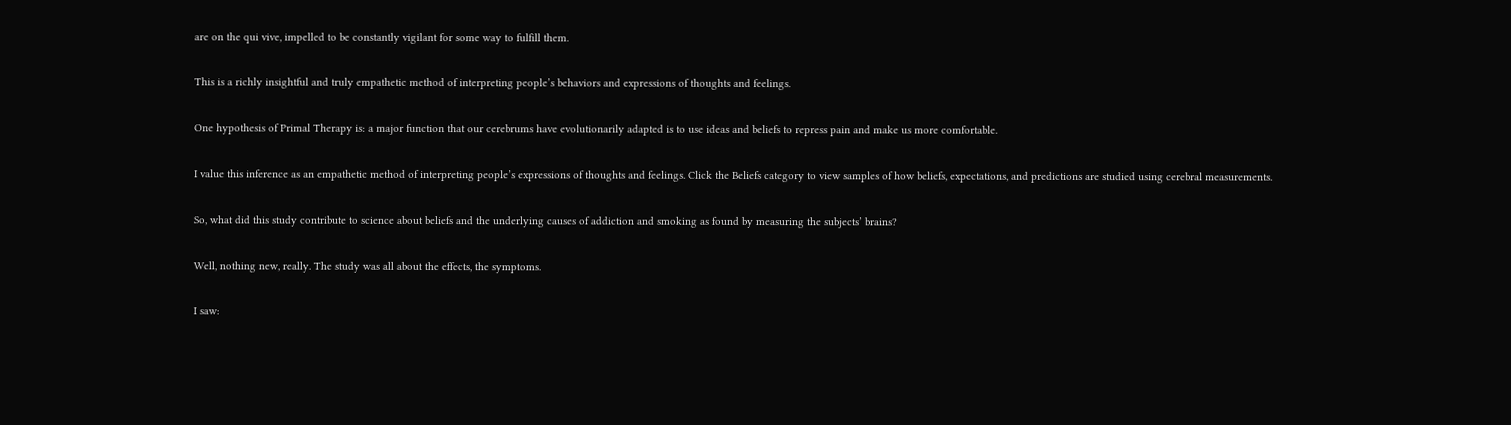are on the qui vive, impelled to be constantly vigilant for some way to fulfill them.

This is a richly insightful and truly empathetic method of interpreting people’s behaviors and expressions of thoughts and feelings.

One hypothesis of Primal Therapy is: a major function that our cerebrums have evolutionarily adapted is to use ideas and beliefs to repress pain and make us more comfortable.

I value this inference as an empathetic method of interpreting people’s expressions of thoughts and feelings. Click the Beliefs category to view samples of how beliefs, expectations, and predictions are studied using cerebral measurements.

So, what did this study contribute to science about beliefs and the underlying causes of addiction and smoking as found by measuring the subjects’ brains?

Well, nothing new, really. The study was all about the effects, the symptoms.

I saw: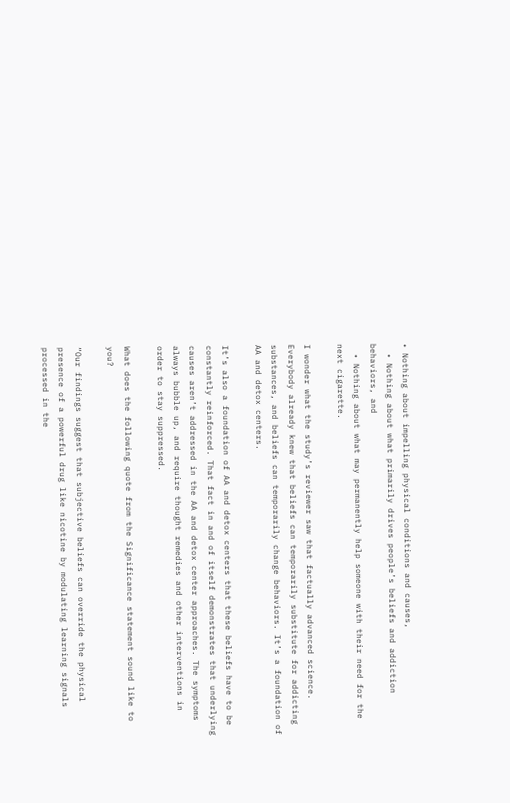• Nothing about impelling physical conditions and causes,
  • Nothing about what primarily drives people’s beliefs and addiction behaviors, and
  • Nothing about what may permanently help someone with their need for the next cigarette.

I wonder what the study’s reviewer saw that factually advanced science. Everybody already knew that beliefs can temporarily substitute for addicting substances, and beliefs can temporarily change behaviors. It’s a foundation of AA and detox centers.

It’s also a foundation of AA and detox centers that these beliefs have to be constantly reinforced. That fact in and of itself demonstrates that underlying causes aren’t addressed in the AA and detox center approaches. The symptoms always bubble up, and require thought remedies and other interventions in order to stay suppressed.

What does the following quote from the Significance statement sound like to you?

“Our findings suggest that subjective beliefs can override the physical presence of a powerful drug like nicotine by modulating learning signals processed in the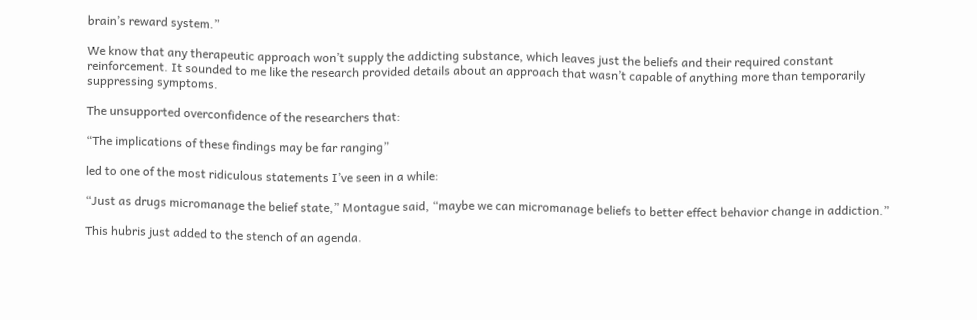brain’s reward system.”

We know that any therapeutic approach won’t supply the addicting substance, which leaves just the beliefs and their required constant reinforcement. It sounded to me like the research provided details about an approach that wasn’t capable of anything more than temporarily suppressing symptoms.

The unsupported overconfidence of the researchers that:

“The implications of these findings may be far ranging”

led to one of the most ridiculous statements I’ve seen in a while:

“Just as drugs micromanage the belief state,” Montague said, “maybe we can micromanage beliefs to better effect behavior change in addiction.”

This hubris just added to the stench of an agenda.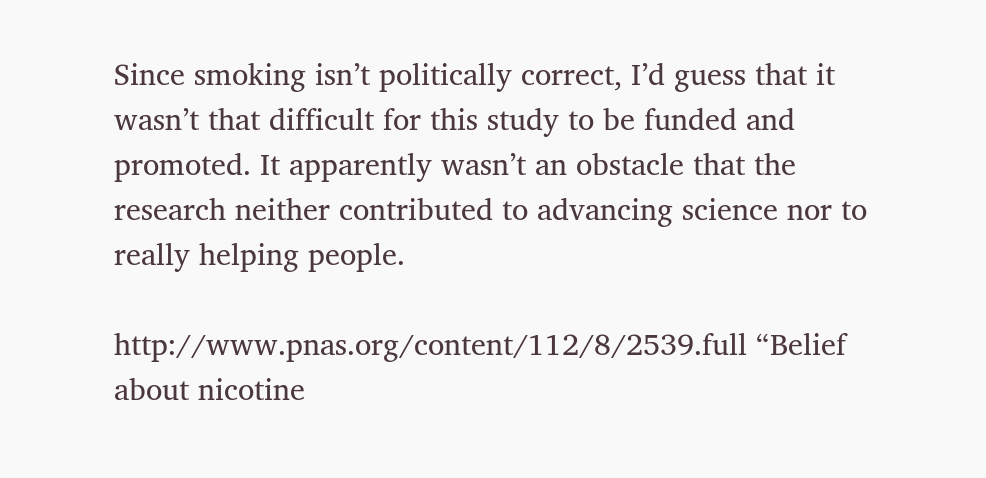Since smoking isn’t politically correct, I’d guess that it wasn’t that difficult for this study to be funded and promoted. It apparently wasn’t an obstacle that the research neither contributed to advancing science nor to really helping people.

http://www.pnas.org/content/112/8/2539.full “Belief about nicotine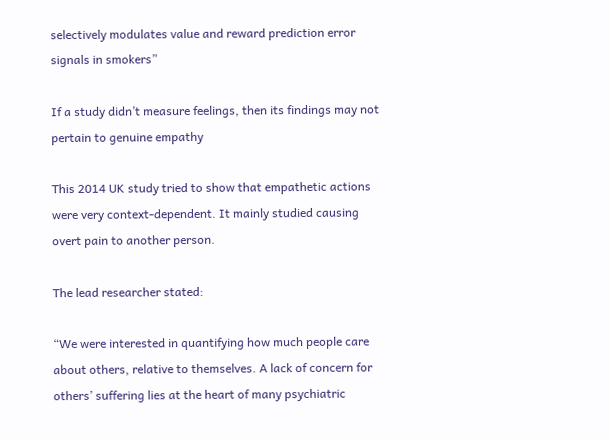selectively modulates value and reward prediction error signals in smokers”

If a study didn’t measure feelings, then its findings may not pertain to genuine empathy

This 2014 UK study tried to show that empathetic actions were very context-dependent. It mainly studied causing overt pain to another person.

The lead researcher stated:

“We were interested in quantifying how much people care about others, relative to themselves. A lack of concern for others’ suffering lies at the heart of many psychiatric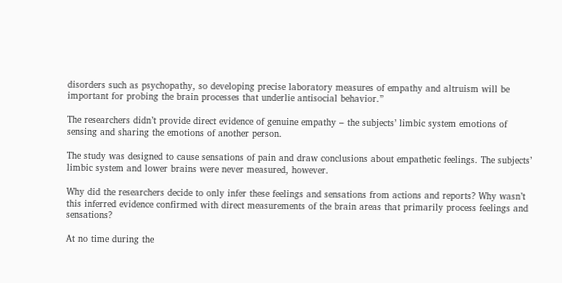disorders such as psychopathy, so developing precise laboratory measures of empathy and altruism will be important for probing the brain processes that underlie antisocial behavior.”

The researchers didn’t provide direct evidence of genuine empathy – the subjects’ limbic system emotions of sensing and sharing the emotions of another person.

The study was designed to cause sensations of pain and draw conclusions about empathetic feelings. The subjects’ limbic system and lower brains were never measured, however.

Why did the researchers decide to only infer these feelings and sensations from actions and reports? Why wasn’t this inferred evidence confirmed with direct measurements of the brain areas that primarily process feelings and sensations?

At no time during the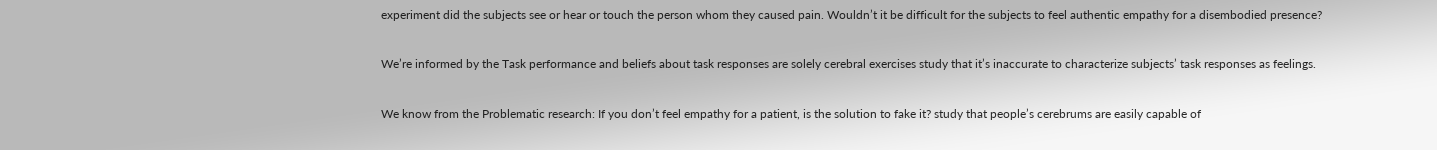experiment did the subjects see or hear or touch the person whom they caused pain. Wouldn’t it be difficult for the subjects to feel authentic empathy for a disembodied presence?

We’re informed by the Task performance and beliefs about task responses are solely cerebral exercises study that it’s inaccurate to characterize subjects’ task responses as feelings.

We know from the Problematic research: If you don’t feel empathy for a patient, is the solution to fake it? study that people’s cerebrums are easily capable of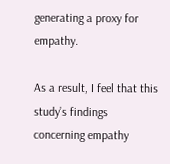generating a proxy for empathy.

As a result, I feel that this study’s findings concerning empathy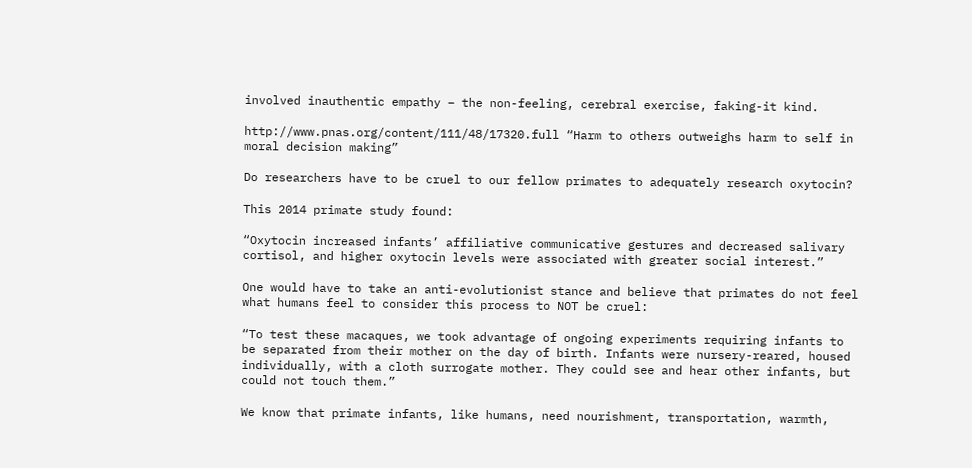involved inauthentic empathy – the non-feeling, cerebral exercise, faking-it kind.

http://www.pnas.org/content/111/48/17320.full “Harm to others outweighs harm to self in moral decision making”

Do researchers have to be cruel to our fellow primates to adequately research oxytocin?

This 2014 primate study found:

“Oxytocin increased infants’ affiliative communicative gestures and decreased salivary cortisol, and higher oxytocin levels were associated with greater social interest.”

One would have to take an anti-evolutionist stance and believe that primates do not feel what humans feel to consider this process to NOT be cruel:

“To test these macaques, we took advantage of ongoing experiments requiring infants to be separated from their mother on the day of birth. Infants were nursery-reared, housed individually, with a cloth surrogate mother. They could see and hear other infants, but could not touch them.”

We know that primate infants, like humans, need nourishment, transportation, warmth,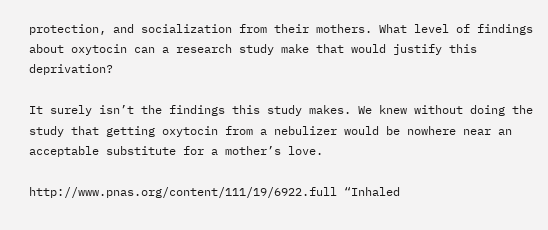protection, and socialization from their mothers. What level of findings about oxytocin can a research study make that would justify this deprivation?

It surely isn’t the findings this study makes. We knew without doing the study that getting oxytocin from a nebulizer would be nowhere near an acceptable substitute for a mother’s love.

http://www.pnas.org/content/111/19/6922.full “Inhaled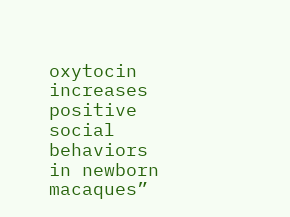oxytocin increases positive social behaviors in newborn macaques”